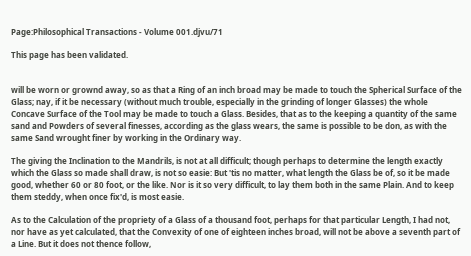Page:Philosophical Transactions - Volume 001.djvu/71

This page has been validated.


will be worn or grownd away, so as that a Ring of an inch broad may be made to touch the Spherical Surface of the Glass; nay, if it be necessary (without much trouble, especially in the grinding of longer Glasses) the whole Concave Surface of the Tool may be made to touch a Glass. Besides, that as to the keeping a quantity of the same sand and Powders of several finesses, according as the glass wears, the same is possible to be don, as with the same Sand wrought finer by working in the Ordinary way.

The giving the Inclination to the Mandrils, is not at all difficult; though perhaps to determine the length exactly which the Glass so made shall draw, is not so easie: But 'tis no matter, what length the Glass be of, so it be made good, whether 60 or 80 foot, or the like. Nor is it so very difficult, to lay them both in the same Plain. And to keep them steddy, when once fix'd, is most easie.

As to the Calculation of the propriety of a Glass of a thousand foot, perhaps for that particular Length, I had not, nor have as yet calculated, that the Convexity of one of eighteen inches broad, will not be above a seventh part of a Line. But it does not thence follow,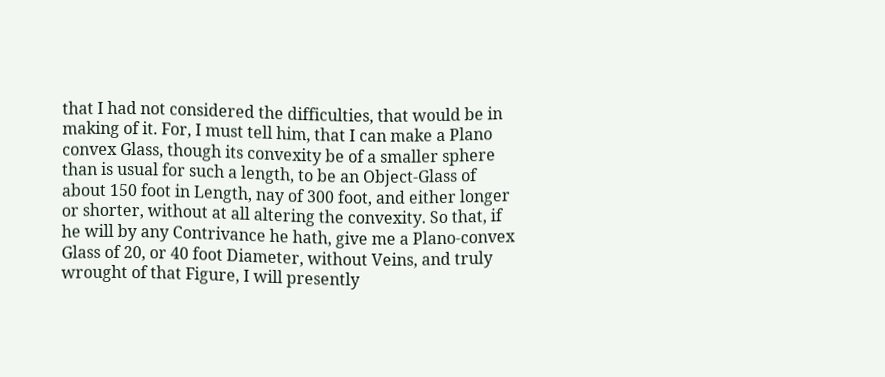that I had not considered the difficulties, that would be in making of it. For, I must tell him, that I can make a Plano convex Glass, though its convexity be of a smaller sphere than is usual for such a length, to be an Object-Glass of about 150 foot in Length, nay of 300 foot, and either longer or shorter, without at all altering the convexity. So that, if he will by any Contrivance he hath, give me a Plano-convex Glass of 20, or 40 foot Diameter, without Veins, and truly wrought of that Figure, I will presently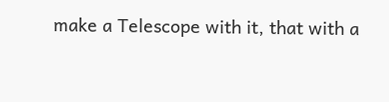make a Telescope with it, that with a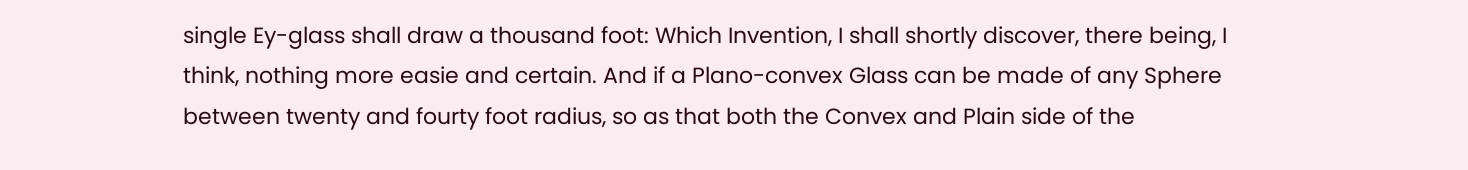single Ey-glass shall draw a thousand foot: Which Invention, I shall shortly discover, there being, I think, nothing more easie and certain. And if a Plano-convex Glass can be made of any Sphere between twenty and fourty foot radius, so as that both the Convex and Plain side of the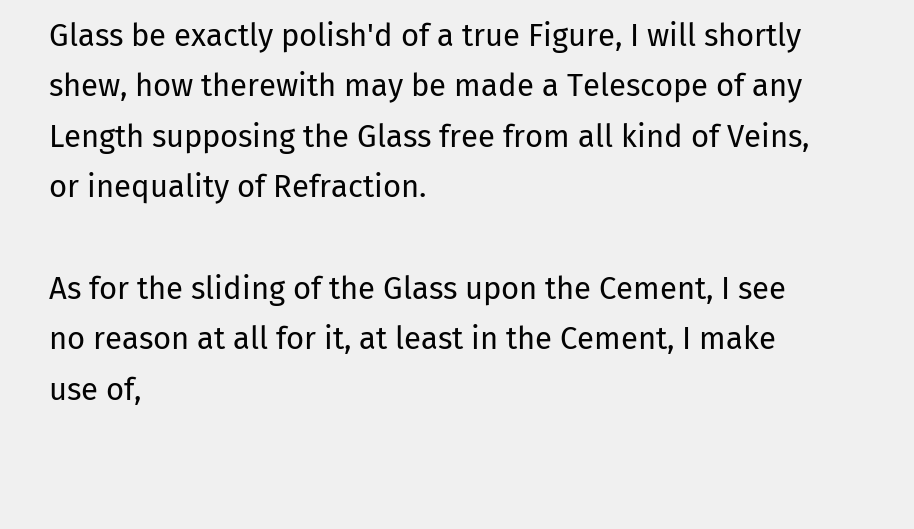Glass be exactly polish'd of a true Figure, I will shortly shew, how therewith may be made a Telescope of any Length supposing the Glass free from all kind of Veins, or inequality of Refraction.

As for the sliding of the Glass upon the Cement, I see no reason at all for it, at least in the Cement, I make use of,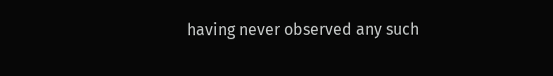having never observed any such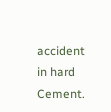accident in hard Cement.